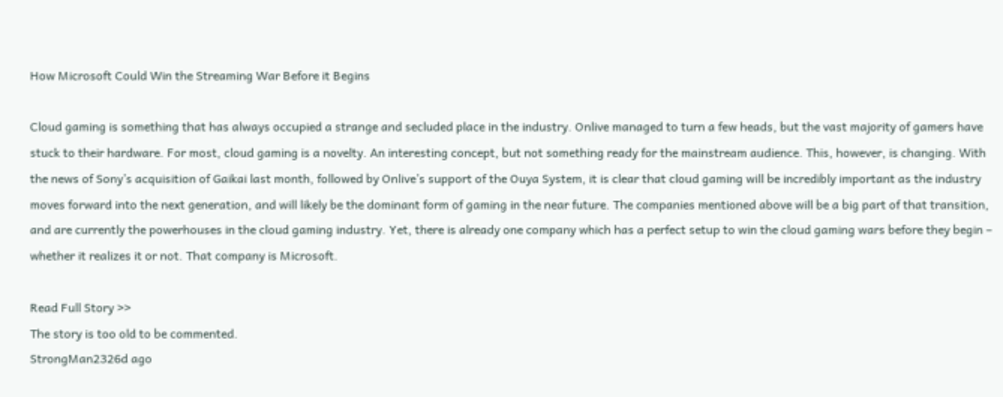How Microsoft Could Win the Streaming War Before it Begins

Cloud gaming is something that has always occupied a strange and secluded place in the industry. Onlive managed to turn a few heads, but the vast majority of gamers have stuck to their hardware. For most, cloud gaming is a novelty. An interesting concept, but not something ready for the mainstream audience. This, however, is changing. With the news of Sony’s acquisition of Gaikai last month, followed by Onlive’s support of the Ouya System, it is clear that cloud gaming will be incredibly important as the industry moves forward into the next generation, and will likely be the dominant form of gaming in the near future. The companies mentioned above will be a big part of that transition, and are currently the powerhouses in the cloud gaming industry. Yet, there is already one company which has a perfect setup to win the cloud gaming wars before they begin – whether it realizes it or not. That company is Microsoft.

Read Full Story >>
The story is too old to be commented.
StrongMan2326d ago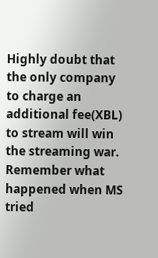Highly doubt that the only company to charge an additional fee(XBL) to stream will win the streaming war. Remember what happened when MS tried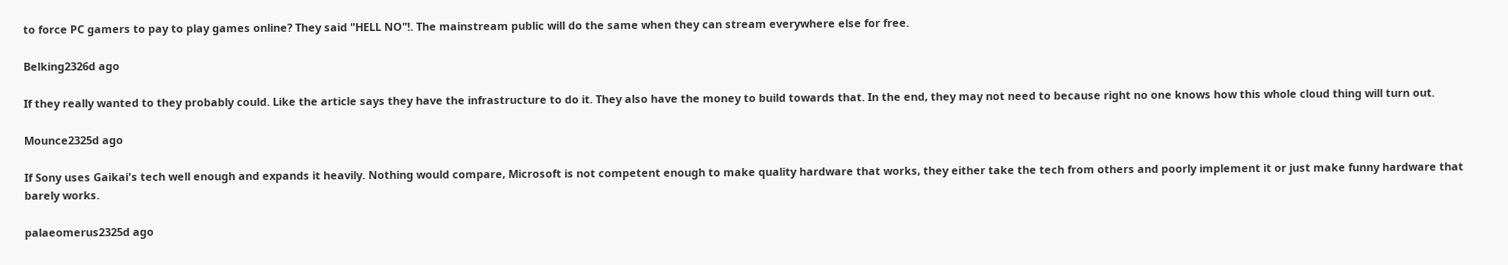to force PC gamers to pay to play games online? They said "HELL NO"!. The mainstream public will do the same when they can stream everywhere else for free.

Belking2326d ago

If they really wanted to they probably could. Like the article says they have the infrastructure to do it. They also have the money to build towards that. In the end, they may not need to because right no one knows how this whole cloud thing will turn out.

Mounce2325d ago

If Sony uses Gaikai's tech well enough and expands it heavily. Nothing would compare, Microsoft is not competent enough to make quality hardware that works, they either take the tech from others and poorly implement it or just make funny hardware that barely works.

palaeomerus2325d ago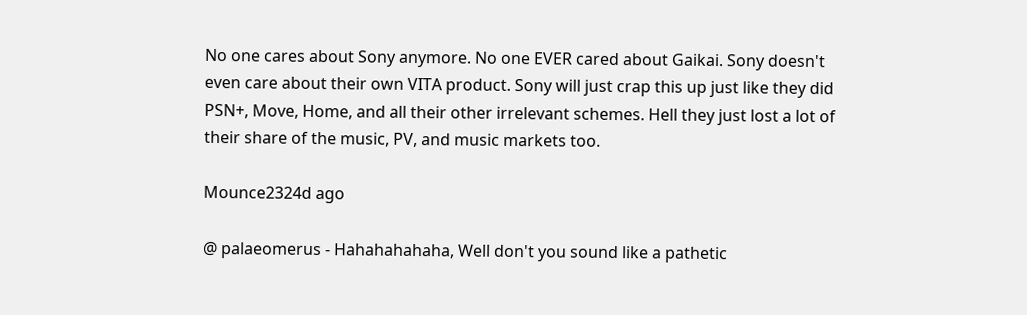No one cares about Sony anymore. No one EVER cared about Gaikai. Sony doesn't even care about their own VITA product. Sony will just crap this up just like they did PSN+, Move, Home, and all their other irrelevant schemes. Hell they just lost a lot of their share of the music, PV, and music markets too.

Mounce2324d ago

@ palaeomerus - Hahahahahaha, Well don't you sound like a pathetic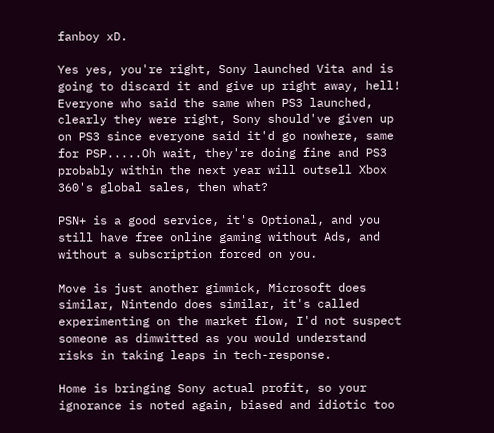fanboy xD.

Yes yes, you're right, Sony launched Vita and is going to discard it and give up right away, hell! Everyone who said the same when PS3 launched, clearly they were right, Sony should've given up on PS3 since everyone said it'd go nowhere, same for PSP.....Oh wait, they're doing fine and PS3 probably within the next year will outsell Xbox 360's global sales, then what?

PSN+ is a good service, it's Optional, and you still have free online gaming without Ads, and without a subscription forced on you.

Move is just another gimmick, Microsoft does similar, Nintendo does similar, it's called experimenting on the market flow, I'd not suspect someone as dimwitted as you would understand risks in taking leaps in tech-response.

Home is bringing Sony actual profit, so your ignorance is noted again, biased and idiotic too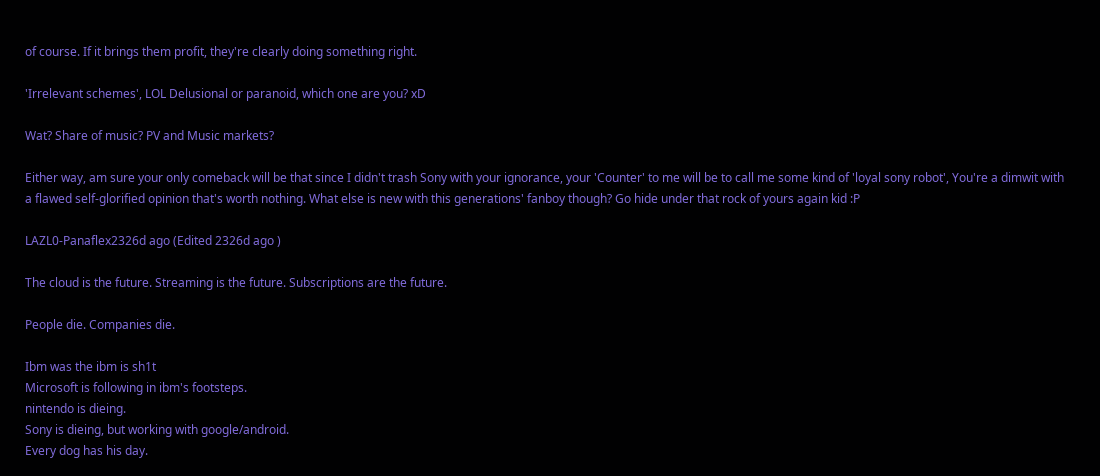of course. If it brings them profit, they're clearly doing something right.

'Irrelevant schemes', LOL Delusional or paranoid, which one are you? xD

Wat? Share of music? PV and Music markets?

Either way, am sure your only comeback will be that since I didn't trash Sony with your ignorance, your 'Counter' to me will be to call me some kind of 'loyal sony robot', You're a dimwit with a flawed self-glorified opinion that's worth nothing. What else is new with this generations' fanboy though? Go hide under that rock of yours again kid :P

LAZL0-Panaflex2326d ago (Edited 2326d ago )

The cloud is the future. Streaming is the future. Subscriptions are the future.

People die. Companies die.

Ibm was the ibm is sh1t
Microsoft is following in ibm's footsteps.
nintendo is dieing.
Sony is dieing, but working with google/android.
Every dog has his day.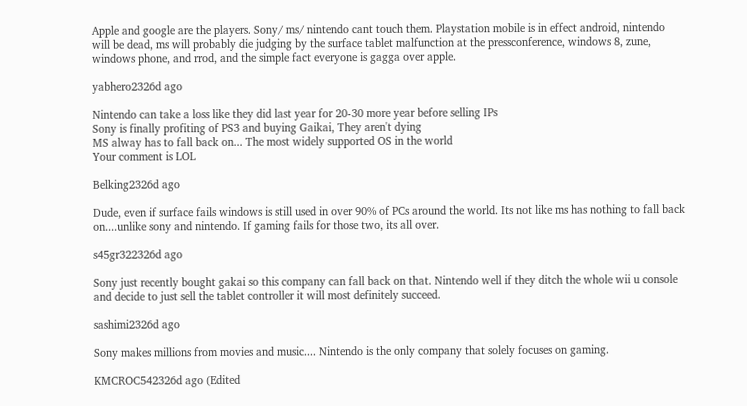Apple and google are the players. Sony/ ms/ nintendo cant touch them. Playstation mobile is in effect android, nintendo will be dead, ms will probably die judging by the surface tablet malfunction at the pressconference, windows 8, zune, windows phone, and rrod, and the simple fact everyone is gagga over apple.

yabhero2326d ago

Nintendo can take a loss like they did last year for 20-30 more year before selling IPs
Sony is finally profiting of PS3 and buying Gaikai, They aren't dying
MS alway has to fall back on... The most widely supported OS in the world
Your comment is LOL

Belking2326d ago

Dude, even if surface fails windows is still used in over 90% of PCs around the world. Its not like ms has nothing to fall back on....unlike sony and nintendo. If gaming fails for those two, its all over.

s45gr322326d ago

Sony just recently bought gakai so this company can fall back on that. Nintendo well if they ditch the whole wii u console and decide to just sell the tablet controller it will most definitely succeed.

sashimi2326d ago

Sony makes millions from movies and music.... Nintendo is the only company that solely focuses on gaming.

KMCROC542326d ago (Edited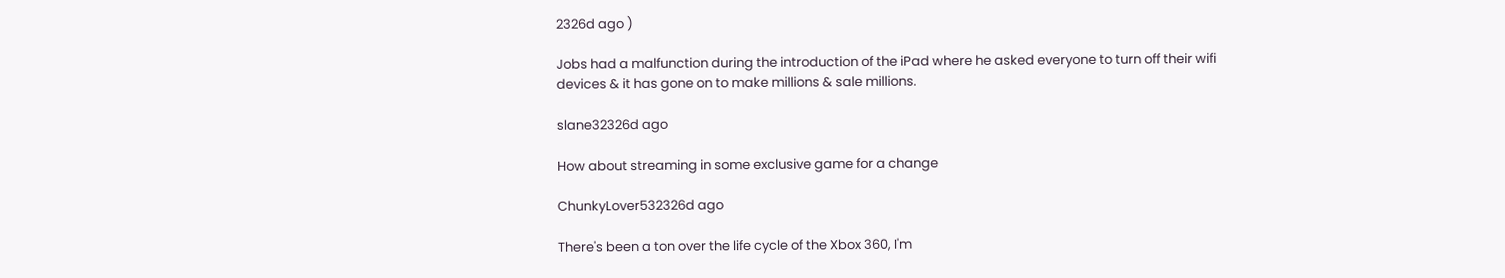2326d ago )

Jobs had a malfunction during the introduction of the iPad where he asked everyone to turn off their wifi devices & it has gone on to make millions & sale millions.

slane32326d ago

How about streaming in some exclusive game for a change

ChunkyLover532326d ago

There's been a ton over the life cycle of the Xbox 360, I'm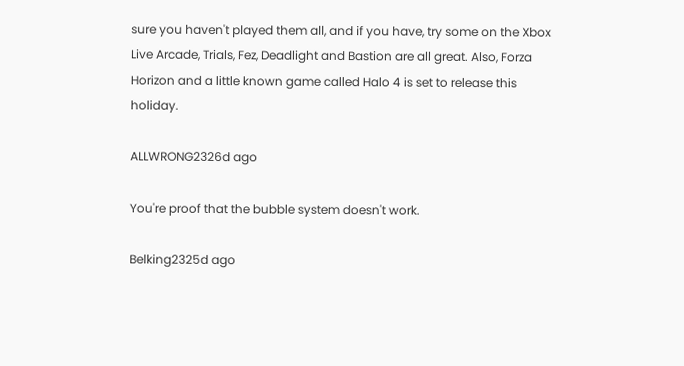sure you haven't played them all, and if you have, try some on the Xbox Live Arcade, Trials, Fez, Deadlight and Bastion are all great. Also, Forza Horizon and a little known game called Halo 4 is set to release this holiday.

ALLWRONG2326d ago

You're proof that the bubble system doesn't work.

Belking2325d ago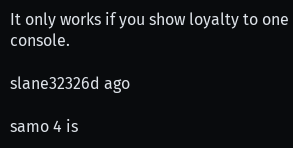It only works if you show loyalty to one console.

slane32326d ago

samo 4 is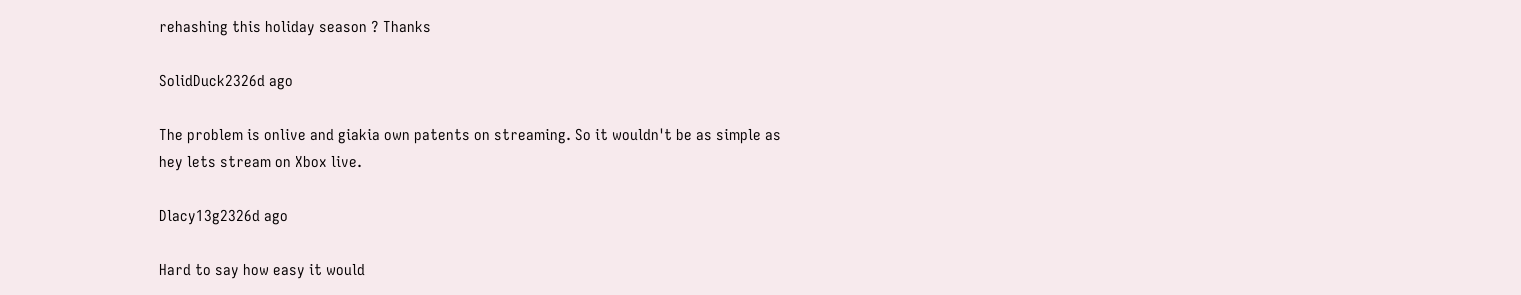rehashing this holiday season ? Thanks

SolidDuck2326d ago

The problem is onlive and giakia own patents on streaming. So it wouldn't be as simple as hey lets stream on Xbox live.

Dlacy13g2326d ago

Hard to say how easy it would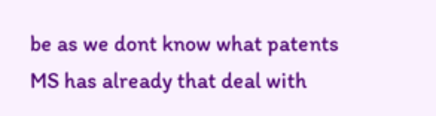be as we dont know what patents MS has already that deal with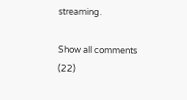streaming.

Show all comments (22)